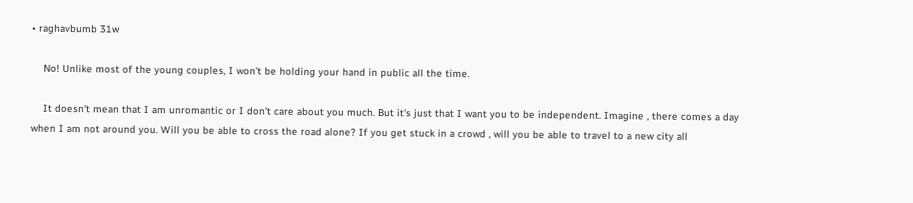• raghavbumb 31w

    No! Unlike most of the young couples, I won't be holding your hand in public all the time.

    It doesn't mean that I am unromantic or I don't care about you much. But it's just that I want you to be independent. Imagine , there comes a day when I am not around you. Will you be able to cross the road alone? If you get stuck in a crowd , will you be able to travel to a new city all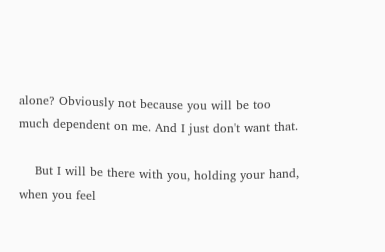alone? Obviously not because you will be too much dependent on me. And I just don't want that.

    But I will be there with you, holding your hand, when you feel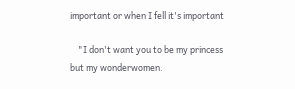important or when I fell it's important

    "I don't want you to be my princess but my wonderwomen.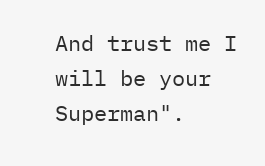And trust me I will be your Superman".